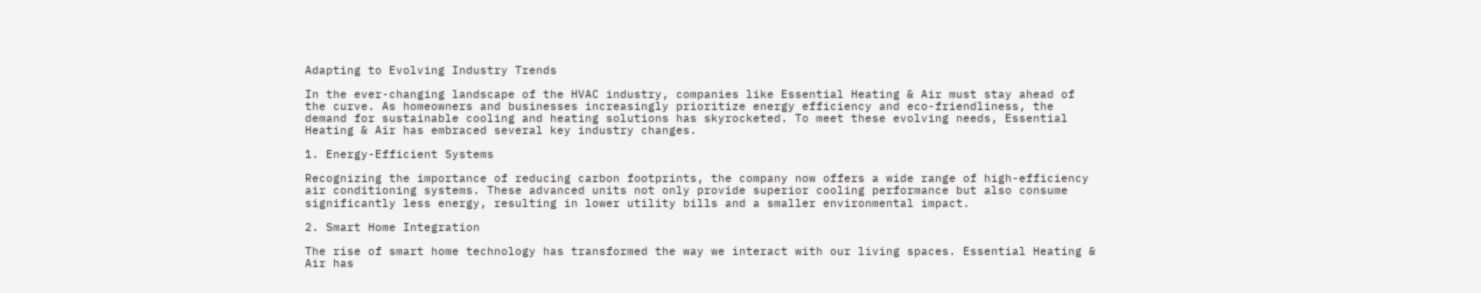Adapting to Evolving Industry Trends

In the ever-changing landscape of the HVAC industry, companies like Essential Heating & Air must stay ahead of the curve. As homeowners and businesses increasingly prioritize energy efficiency and eco-friendliness, the demand for sustainable cooling and heating solutions has skyrocketed. To meet these evolving needs, Essential Heating & Air has embraced several key industry changes.

1. Energy-Efficient Systems

Recognizing the importance of reducing carbon footprints, the company now offers a wide range of high-efficiency air conditioning systems. These advanced units not only provide superior cooling performance but also consume significantly less energy, resulting in lower utility bills and a smaller environmental impact.

2. Smart Home Integration

The rise of smart home technology has transformed the way we interact with our living spaces. Essential Heating & Air has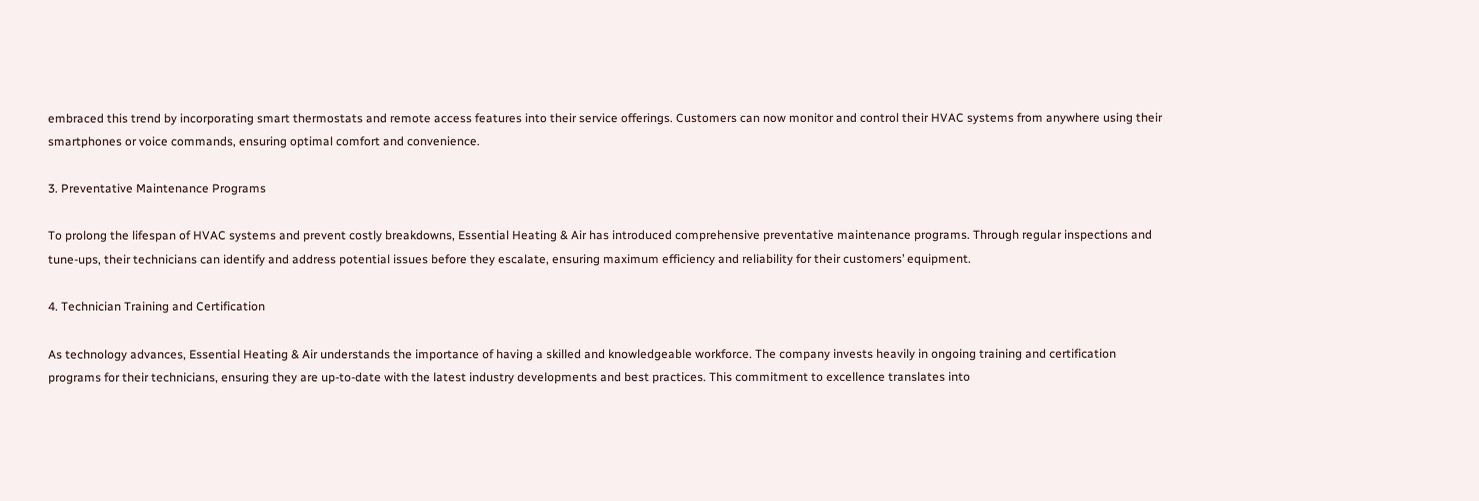embraced this trend by incorporating smart thermostats and remote access features into their service offerings. Customers can now monitor and control their HVAC systems from anywhere using their smartphones or voice commands, ensuring optimal comfort and convenience.

3. Preventative Maintenance Programs

To prolong the lifespan of HVAC systems and prevent costly breakdowns, Essential Heating & Air has introduced comprehensive preventative maintenance programs. Through regular inspections and tune-ups, their technicians can identify and address potential issues before they escalate, ensuring maximum efficiency and reliability for their customers’ equipment.

4. Technician Training and Certification

As technology advances, Essential Heating & Air understands the importance of having a skilled and knowledgeable workforce. The company invests heavily in ongoing training and certification programs for their technicians, ensuring they are up-to-date with the latest industry developments and best practices. This commitment to excellence translates into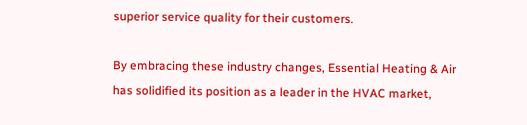superior service quality for their customers.

By embracing these industry changes, Essential Heating & Air has solidified its position as a leader in the HVAC market,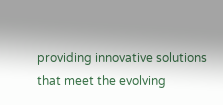providing innovative solutions that meet the evolving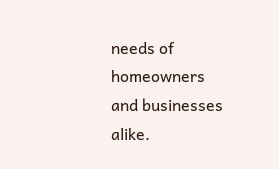needs of homeowners and businesses alike.